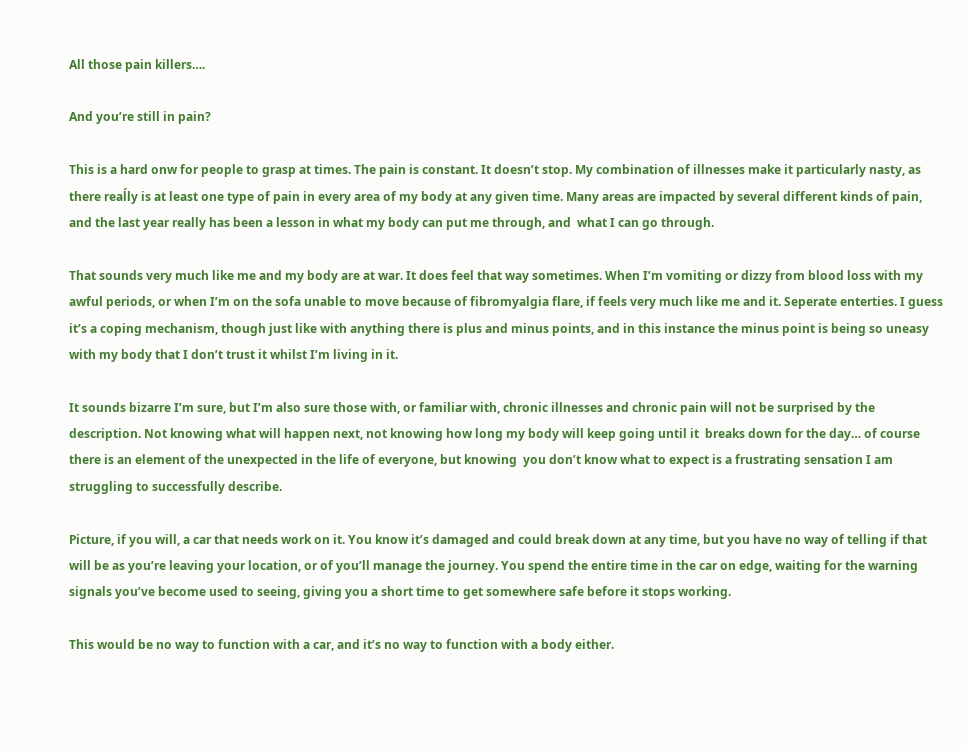All those pain killers….

And you’re still in pain?

This is a hard onw for people to grasp at times. The pain is constant. It doesn’t stop. My combination of illnesses make it particularly nasty, as there reaĺly is at least one type of pain in every area of my body at any given time. Many areas are impacted by several different kinds of pain, and the last year really has been a lesson in what my body can put me through, and  what I can go through.

That sounds very much like me and my body are at war. It does feel that way sometimes. When I’m vomiting or dizzy from blood loss with my awful periods, or when I’m on the sofa unable to move because of fibromyalgia flare, if feels very much like me and it. Seperate enterties. I guess it’s a coping mechanism, though just like with anything there is plus and minus points, and in this instance the minus point is being so uneasy with my body that I don’t trust it whilst I’m living in it.

It sounds bizarre I’m sure, but I’m also sure those with, or familiar with, chronic illnesses and chronic pain will not be surprised by the description. Not knowing what will happen next, not knowing how long my body will keep going until it  breaks down for the day… of course there is an element of the unexpected in the life of everyone, but knowing  you don’t know what to expect is a frustrating sensation I am struggling to successfully describe.

Picture, if you will, a car that needs work on it. You know it’s damaged and could break down at any time, but you have no way of telling if that will be as you’re leaving your location, or of you’ll manage the journey. You spend the entire time in the car on edge, waiting for the warning signals you’ve become used to seeing, giving you a short time to get somewhere safe before it stops working.

This would be no way to function with a car, and it’s no way to function with a body either.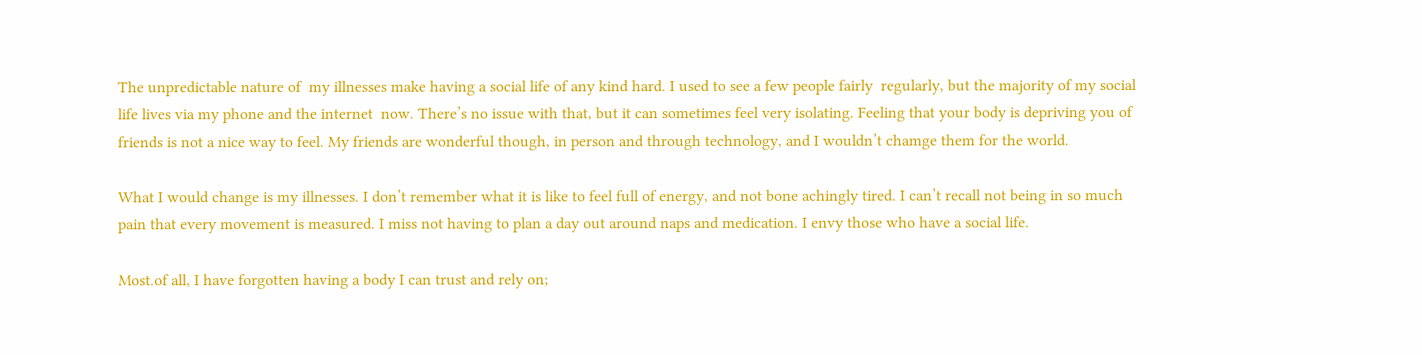The unpredictable nature of  my illnesses make having a social life of any kind hard. I used to see a few people fairly  regularly, but the majority of my social life lives via my phone and the internet  now. There’s no issue with that, but it can sometimes feel very isolating. Feeling that your body is depriving you of friends is not a nice way to feel. My friends are wonderful though, in person and through technology, and I wouldn’t chamge them for the world.

What I would change is my illnesses. I don’t remember what it is like to feel full of energy, and not bone achingly tired. I can’t recall not being in so much pain that every movement is measured. I miss not having to plan a day out around naps and medication. I envy those who have a social life.

Most.of all, I have forgotten having a body I can trust and rely on;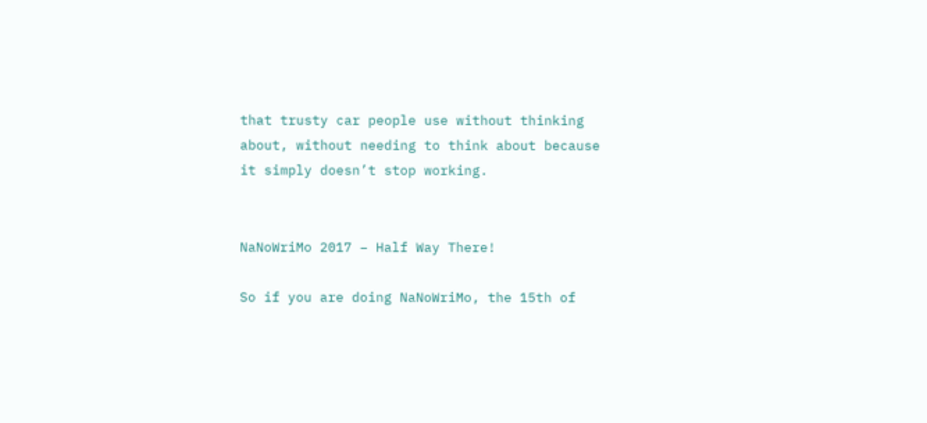that trusty car people use without thinking about, without needing to think about because it simply doesn’t stop working.


NaNoWriMo 2017 – Half Way There!

So if you are doing NaNoWriMo, the 15th of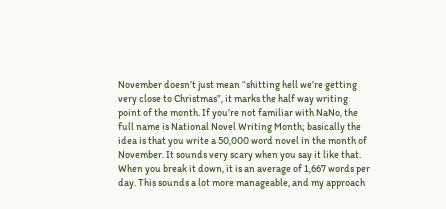November doesn’t just mean “shitting hell we’re getting very close to Christmas”, it marks the half way writing point of the month. If you’re not familiar with NaNo, the full name is National Novel Writing Month; basically the idea is that you write a 50,000 word novel in the month of November. It sounds very scary when you say it like that. When you break it down, it is an average of 1,667 words per day. This sounds a lot more manageable, and my approach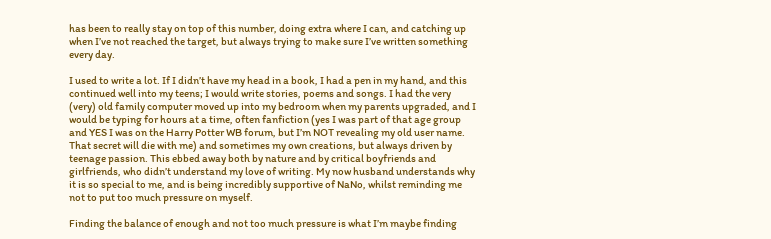has been to really stay on top of this number, doing extra where I can, and catching up when I’ve not reached the target, but always trying to make sure I’ve written something every day.

I used to write a lot. If I didn’t have my head in a book, I had a pen in my hand, and this continued well into my teens; I would write stories, poems and songs. I had the very (very) old family computer moved up into my bedroom when my parents upgraded, and I would be typing for hours at a time, often fanfiction (yes I was part of that age group and YES I was on the Harry Potter WB forum, but I’m NOT revealing my old user name. That secret will die with me) and sometimes my own creations, but always driven by teenage passion. This ebbed away both by nature and by critical boyfriends and girlfriends, who didn’t understand my love of writing. My now husband understands why it is so special to me, and is being incredibly supportive of NaNo, whilst reminding me not to put too much pressure on myself.

Finding the balance of enough and not too much pressure is what I’m maybe finding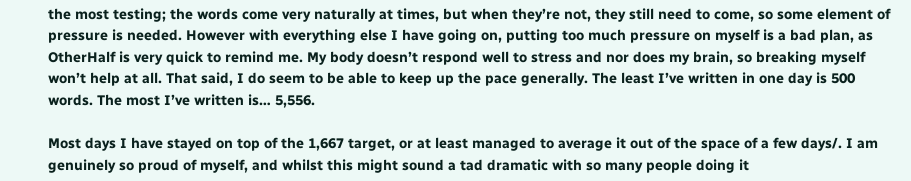the most testing; the words come very naturally at times, but when they’re not, they still need to come, so some element of pressure is needed. However with everything else I have going on, putting too much pressure on myself is a bad plan, as OtherHalf is very quick to remind me. My body doesn’t respond well to stress and nor does my brain, so breaking myself won’t help at all. That said, I do seem to be able to keep up the pace generally. The least I’ve written in one day is 500 words. The most I’ve written is… 5,556.

Most days I have stayed on top of the 1,667 target, or at least managed to average it out of the space of a few days/. I am genuinely so proud of myself, and whilst this might sound a tad dramatic with so many people doing it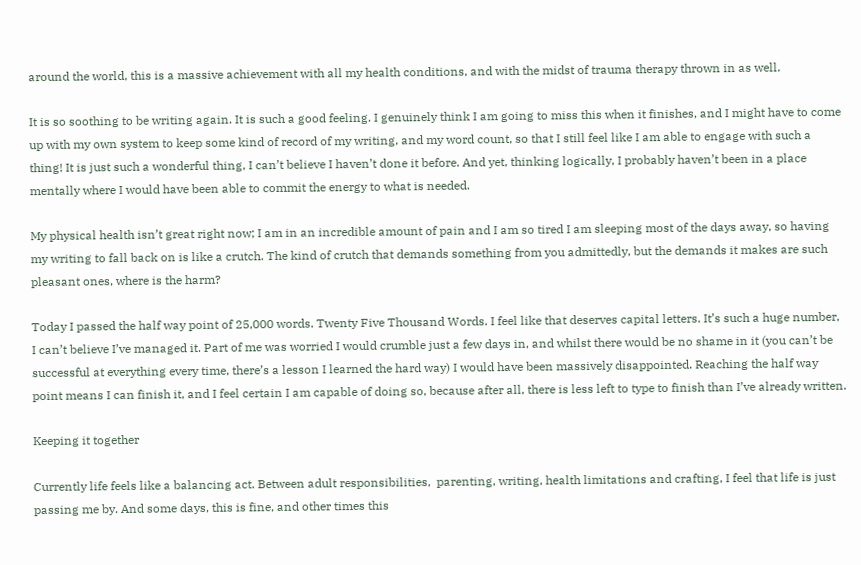around the world, this is a massive achievement with all my health conditions, and with the midst of trauma therapy thrown in as well.

It is so soothing to be writing again. It is such a good feeling. I genuinely think I am going to miss this when it finishes, and I might have to come up with my own system to keep some kind of record of my writing, and my word count, so that I still feel like I am able to engage with such a thing! It is just such a wonderful thing, I can’t believe I haven’t done it before. And yet, thinking logically, I probably haven’t been in a place mentally where I would have been able to commit the energy to what is needed.

My physical health isn’t great right now; I am in an incredible amount of pain and I am so tired I am sleeping most of the days away, so having my writing to fall back on is like a crutch. The kind of crutch that demands something from you admittedly, but the demands it makes are such pleasant ones, where is the harm?

Today I passed the half way point of 25,000 words. Twenty Five Thousand Words. I feel like that deserves capital letters. It’s such a huge number, I can’t believe I’ve managed it. Part of me was worried I would crumble just a few days in, and whilst there would be no shame in it (you can’t be successful at everything every time, there’s a lesson I learned the hard way) I would have been massively disappointed. Reaching the half way point means I can finish it, and I feel certain I am capable of doing so, because after all, there is less left to type to finish than I’ve already written.

Keeping it together

Currently life feels like a balancing act. Between adult responsibilities,  parenting, writing, health limitations and crafting, I feel that life is just passing me by. And some days, this is fine, and other times this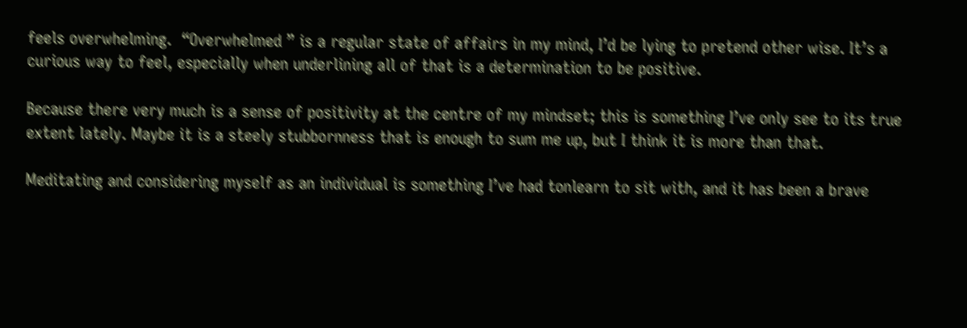feels overwhelming.  “Overwhelmed ” is a regular state of affairs in my mind, I’d be lying to pretend other wise. It’s a curious way to feel, especially when underlining all of that is a determination to be positive.

Because there very much is a sense of positivity at the centre of my mindset; this is something I’ve only see to its true extent lately. Maybe it is a steely stubbornness that is enough to sum me up, but I think it is more than that.

Meditating and considering myself as an individual is something I’ve had tonlearn to sit with, and it has been a brave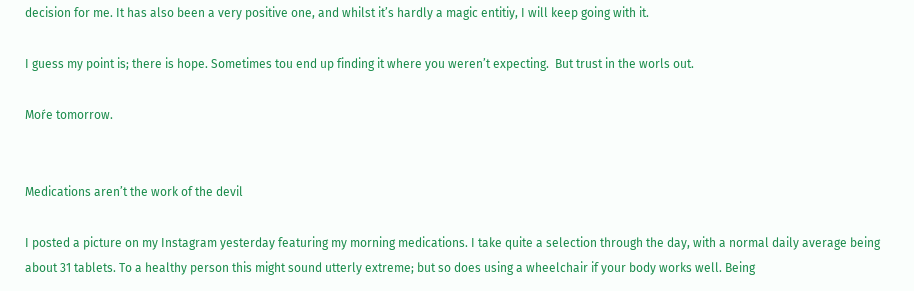decision for me. It has also been a very positive one, and whilst it’s hardly a magic entitiy, I will keep going with it.

I guess my point is; there is hope. Sometimes tou end up finding it where you weren’t expecting.  But trust in the worls out.

Moŕe tomorrow.


Medications aren’t the work of the devil

I posted a picture on my Instagram yesterday featuring my morning medications. I take quite a selection through the day, with a normal daily average being about 31 tablets. To a healthy person this might sound utterly extreme; but so does using a wheelchair if your body works well. Being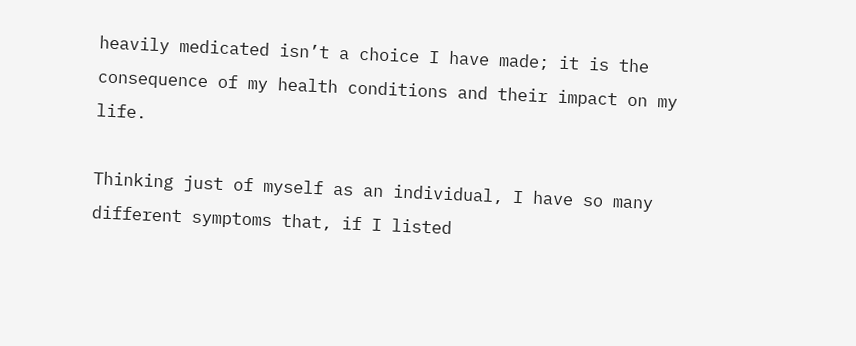heavily medicated isn’t a choice I have made; it is the consequence of my health conditions and their impact on my life.

Thinking just of myself as an individual, I have so many different symptoms that, if I listed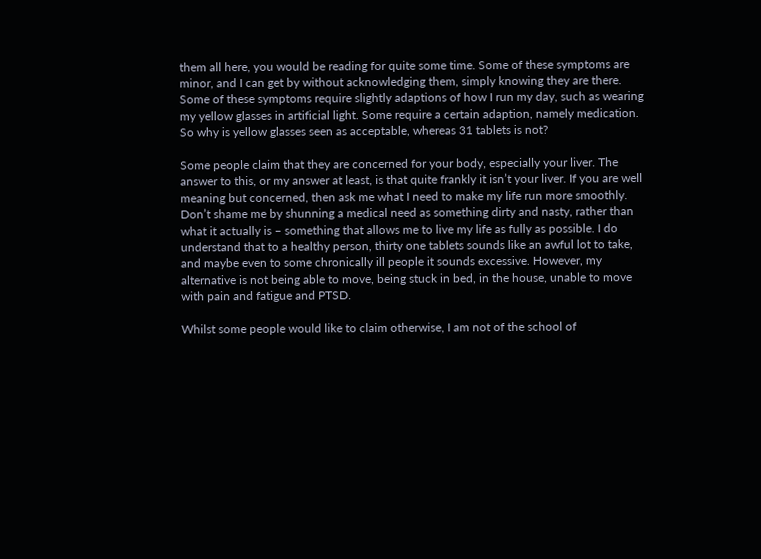them all here, you would be reading for quite some time. Some of these symptoms are minor, and I can get by without acknowledging them, simply knowing they are there. Some of these symptoms require slightly adaptions of how I run my day, such as wearing my yellow glasses in artificial light. Some require a certain adaption, namely medication. So why is yellow glasses seen as acceptable, whereas 31 tablets is not?

Some people claim that they are concerned for your body, especially your liver. The answer to this, or my answer at least, is that quite frankly it isn’t your liver. If you are well meaning but concerned, then ask me what I need to make my life run more smoothly. Don’t shame me by shunning a medical need as something dirty and nasty, rather than what it actually is – something that allows me to live my life as fully as possible. I do understand that to a healthy person, thirty one tablets sounds like an awful lot to take, and maybe even to some chronically ill people it sounds excessive. However, my alternative is not being able to move, being stuck in bed, in the house, unable to move with pain and fatigue and PTSD.

Whilst some people would like to claim otherwise, I am not of the school of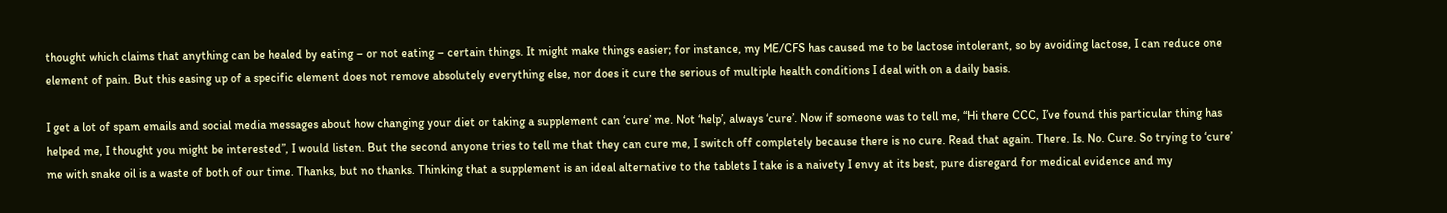thought which claims that anything can be healed by eating – or not eating – certain things. It might make things easier; for instance, my ME/CFS has caused me to be lactose intolerant, so by avoiding lactose, I can reduce one element of pain. But this easing up of a specific element does not remove absolutely everything else, nor does it cure the serious of multiple health conditions I deal with on a daily basis.

I get a lot of spam emails and social media messages about how changing your diet or taking a supplement can ‘cure’ me. Not ‘help’, always ‘cure’. Now if someone was to tell me, “Hi there CCC, I’ve found this particular thing has helped me, I thought you might be interested”, I would listen. But the second anyone tries to tell me that they can cure me, I switch off completely because there is no cure. Read that again. There. Is. No. Cure. So trying to ‘cure’ me with snake oil is a waste of both of our time. Thanks, but no thanks. Thinking that a supplement is an ideal alternative to the tablets I take is a naivety I envy at its best, pure disregard for medical evidence and my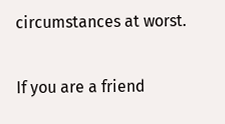circumstances at worst.

If you are a friend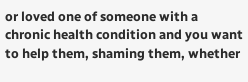or loved one of someone with a chronic health condition and you want to help them, shaming them, whether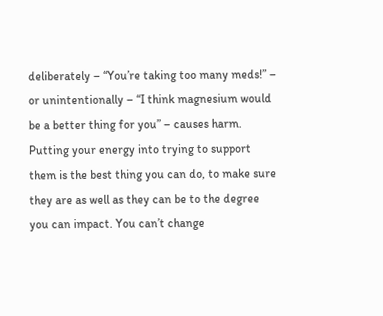deliberately – “You’re taking too many meds!” – or unintentionally – “I think magnesium would be a better thing for you” – causes harm.  Putting your energy into trying to support them is the best thing you can do, to make sure they are as well as they can be to the degree you can impact. You can’t change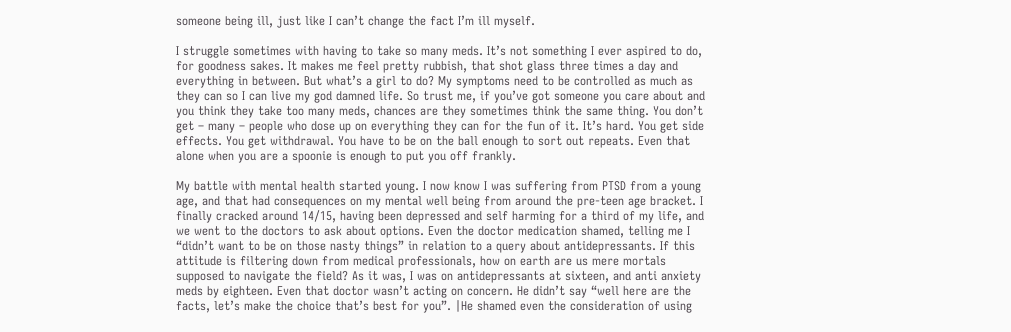someone being ill, just like I can’t change the fact I’m ill myself.

I struggle sometimes with having to take so many meds. It’s not something I ever aspired to do, for goodness sakes. It makes me feel pretty rubbish, that shot glass three times a day and everything in between. But what’s a girl to do? My symptoms need to be controlled as much as they can so I can live my god damned life. So trust me, if you’ve got someone you care about and you think they take too many meds, chances are they sometimes think the same thing. You don’t get – many – people who dose up on everything they can for the fun of it. It’s hard. You get side effects. You get withdrawal. You have to be on the ball enough to sort out repeats. Even that alone when you are a spoonie is enough to put you off frankly.

My battle with mental health started young. I now know I was suffering from PTSD from a young age, and that had consequences on my mental well being from around the pre-teen age bracket. I finally cracked around 14/15, having been depressed and self harming for a third of my life, and we went to the doctors to ask about options. Even the doctor medication shamed, telling me I “didn’t want to be on those nasty things” in relation to a query about antidepressants. If this attitude is filtering down from medical professionals, how on earth are us mere mortals supposed to navigate the field? As it was, I was on antidepressants at sixteen, and anti anxiety meds by eighteen. Even that doctor wasn’t acting on concern. He didn’t say “well here are the facts, let’s make the choice that’s best for you”. |He shamed even the consideration of using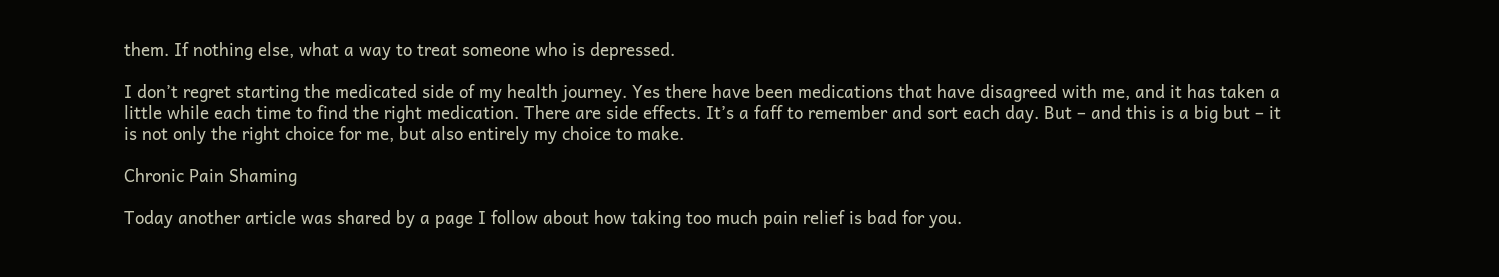them. If nothing else, what a way to treat someone who is depressed.

I don’t regret starting the medicated side of my health journey. Yes there have been medications that have disagreed with me, and it has taken a little while each time to find the right medication. There are side effects. It’s a faff to remember and sort each day. But – and this is a big but – it is not only the right choice for me, but also entirely my choice to make.

Chronic Pain Shaming

Today another article was shared by a page I follow about how taking too much pain relief is bad for you.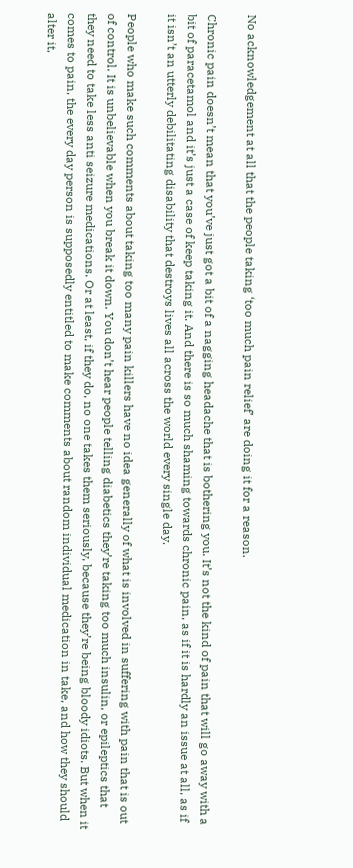No acknowledgement at all that the people taking ‘too much pain relief’ are doing it for a reason.

Chronic pain doesn’t mean that you’ve just got a bit of a nagging headache that is bothering you. It’s not the kind of pain that will go away with a bit of paracetamol and it’s just a case of keep taking it. And there is so much shaming towards chronic pain, as if it is hardly an issue at all, as if it isn’t an utterly debilitating disability that destroys lives all across the world every single day.

People who make such comments about taking too many pain killers have no idea generally of what is involved in suffering with pain that is out of control. It is unbelievable when you break it down. You don’t hear people telling diabetics they’re taking too much insulin, or epileptics that they need to take less anti seizure medications. Or at least, if they do, no one takes them seriously, because they’re being bloody idiots. But when it comes to pain, the every day person is supposedly entitled to make comments about random individual medication in take, and how they should alter it,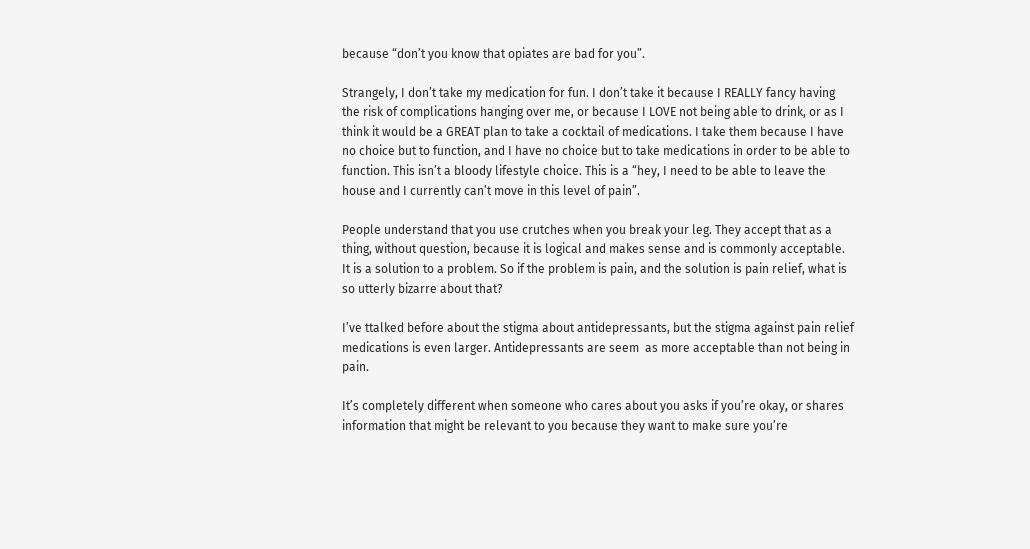because “don’t you know that opiates are bad for you”.

Strangely, I don’t take my medication for fun. I don’t take it because I REALLY fancy having the risk of complications hanging over me, or because I LOVE not being able to drink, or as I think it would be a GREAT plan to take a cocktail of medications. I take them because I have no choice but to function, and I have no choice but to take medications in order to be able to function. This isn’t a bloody lifestyle choice. This is a “hey, I need to be able to leave the house and I currently can’t move in this level of pain”.

People understand that you use crutches when you break your leg. They accept that as a thing, without question, because it is logical and makes sense and is commonly acceptable. It is a solution to a problem. So if the problem is pain, and the solution is pain relief, what is so utterly bizarre about that?

I’ve ttalked before about the stigma about antidepressants, but the stigma against pain relief medications is even larger. Antidepressants are seem  as more acceptable than not being in pain.

It’s completely different when someone who cares about you asks if you’re okay, or shares information that might be relevant to you because they want to make sure you’re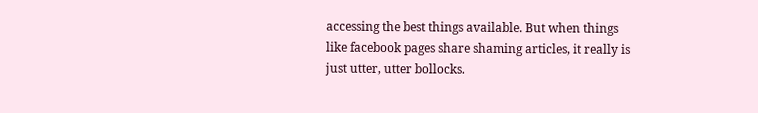accessing the best things available. But when things like facebook pages share shaming articles, it really is just utter, utter bollocks.